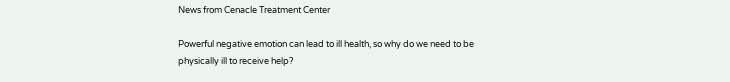News from Cenacle Treatment Center

Powerful negative emotion can lead to ill health, so why do we need to be physically ill to receive help?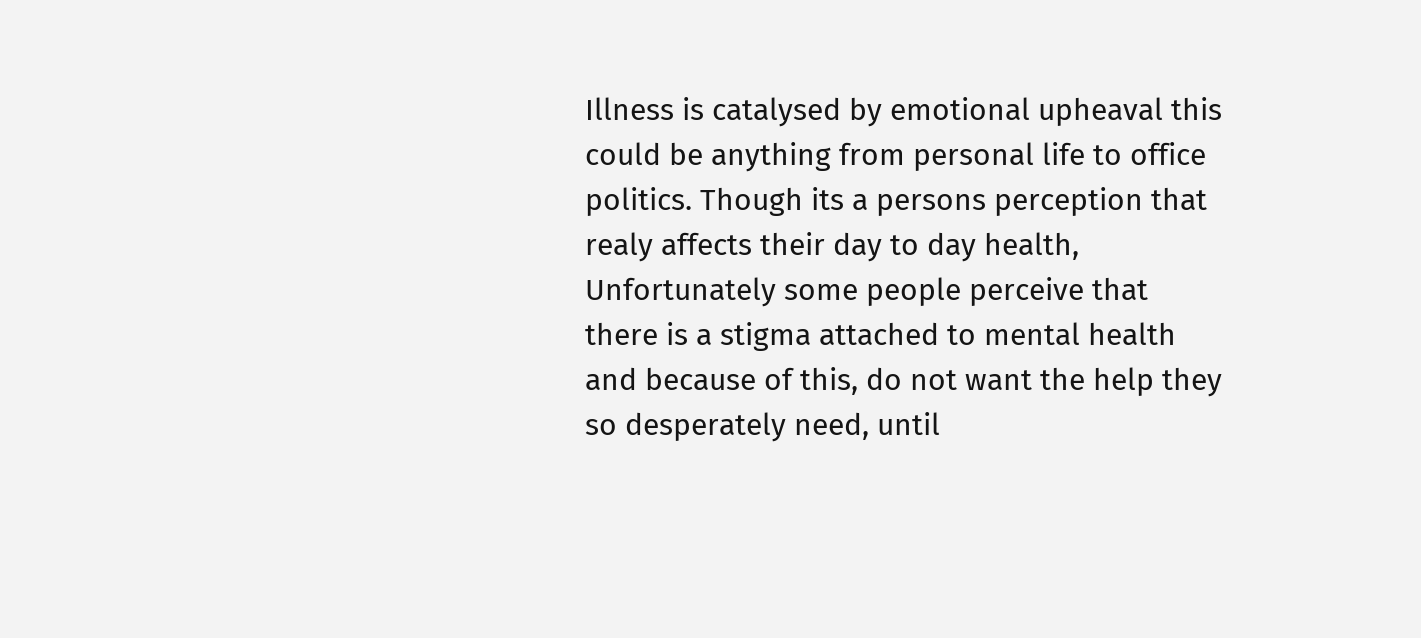Illness is catalysed by emotional upheaval this could be anything from personal life to office politics. Though its a persons perception that realy affects their day to day health, Unfortunately some people perceive that there is a stigma attached to mental health and because of this, do not want the help they so desperately need, until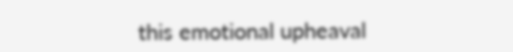this emotional upheaval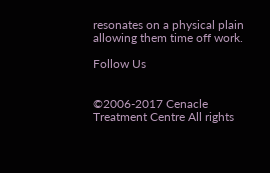resonates on a physical plain allowing them time off work.

Follow Us


©2006-2017 Cenacle Treatment Centre All rights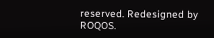reserved. Redesigned by ROQOS.